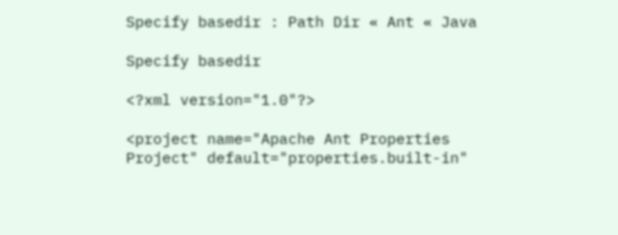Specify basedir : Path Dir « Ant « Java

Specify basedir

<?xml version="1.0"?>

<project name="Apache Ant Properties Project" default="properties.built-in"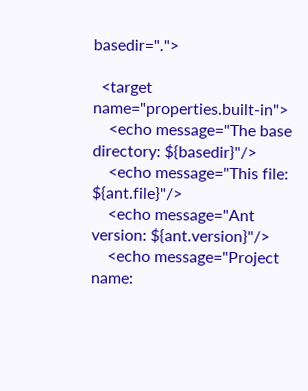basedir=".">

  <target name="properties.built-in">
    <echo message="The base directory: ${basedir}"/>
    <echo message="This file: ${ant.file}"/>
    <echo message="Ant version: ${ant.version}"/>
    <echo message="Project name: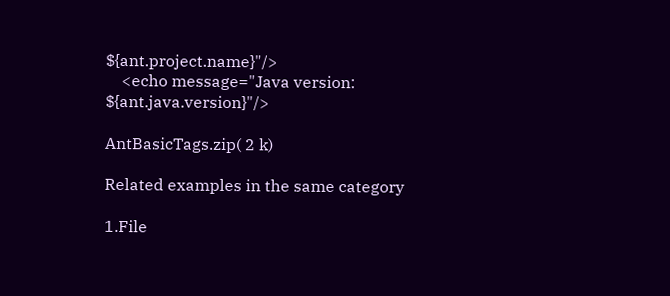${ant.project.name}"/>
    <echo message="Java version: ${ant.java.version}"/>

AntBasicTags.zip( 2 k)

Related examples in the same category

1.File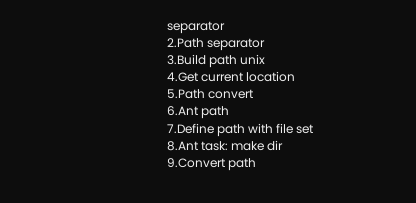separator
2.Path separator
3.Build path unix
4.Get current location
5.Path convert
6.Ant path
7.Define path with file set
8.Ant task: make dir
9.Convert path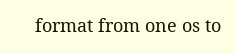format from one os to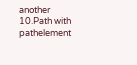another
10.Path with pathelement